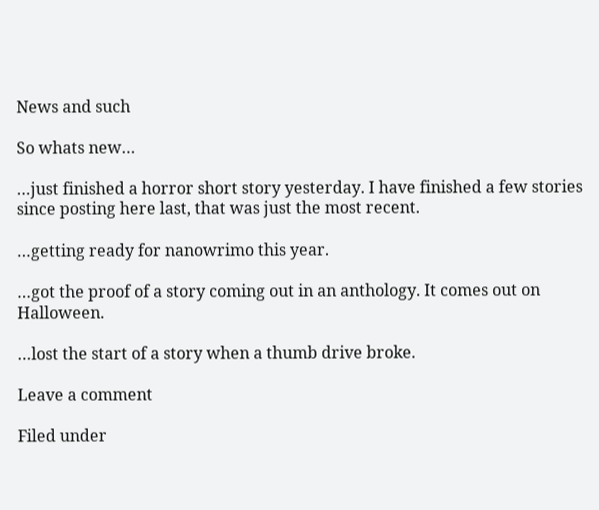News and such

So whats new…

…just finished a horror short story yesterday. I have finished a few stories since posting here last, that was just the most recent.

…getting ready for nanowrimo this year.

…got the proof of a story coming out in an anthology. It comes out on Halloween.

…lost the start of a story when a thumb drive broke.

Leave a comment

Filed under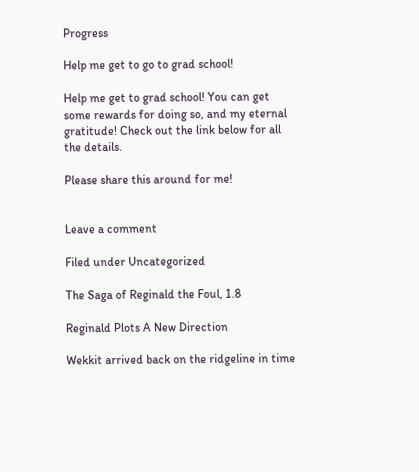Progress

Help me get to go to grad school!

Help me get to grad school! You can get some rewards for doing so, and my eternal gratitude! Check out the link below for all the details.

Please share this around for me!


Leave a comment

Filed under Uncategorized

The Saga of Reginald the Foul, 1.8

Reginald Plots A New Direction

Wekkit arrived back on the ridgeline in time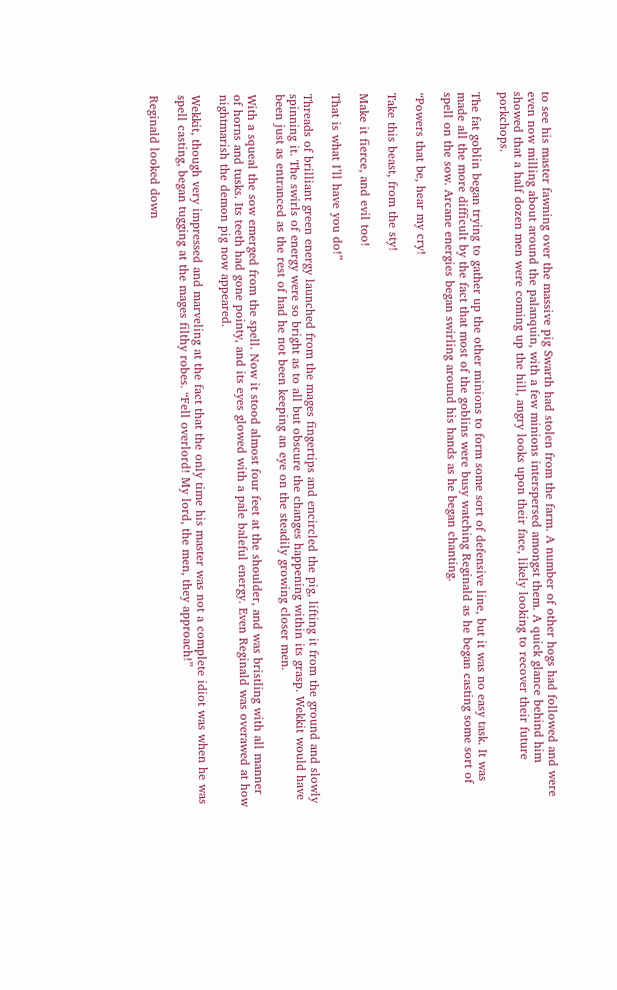to see his master fawning over the massive pig Swarth had stolen from the farm. A number of other hogs had followed and were even now milling about around the palanquin, with a few minions interspersed amongst them. A quick glance behind him showed that a half dozen men were coming up the hill, angry looks upon their face, likely looking to recover their future porkchops.

The fat goblin began trying to gather up the other minions to form some sort of defensive line, but it was no easy task. It was made all the more difficult by the fact that most of the goblins were busy watching Reginald as he began casting some sort of spell on the sow. Arcane energies began swirling around his hands as he began chanting.

“Powers that be, hear my cry!

Take this beast, from the sty!

Make it fierce, and evil too!

That is what I’ll have you do!”

Threads of brilliant green energy launched from the mages fingertips and encircled the pig, lifting it from the ground and slowly spinning it. The swirls of energy were so bright as to all but obscure the changes happening within its grasp. Wekkit would have been just as entranced as the rest of had he not been keeping an eye on the steadily growing closer men.

With a squeal the sow emerged from the spell. Now it stood almost four feet at the shoulder, and was bristling with all manner of horns and tusks. Its teeth had gone pointy, and its eyes glowed with a pale baleful energy. Even Reginald was overawed at how nightmarish the demon pig now appeared.

Wekkit, though very impressed and marveling at the fact that the only time his master was not a complete idiot was when he was spell casting, began tugging at the mages filthy robes. “Fell overlord! My lord, the men, they approach!”

Reginald looked down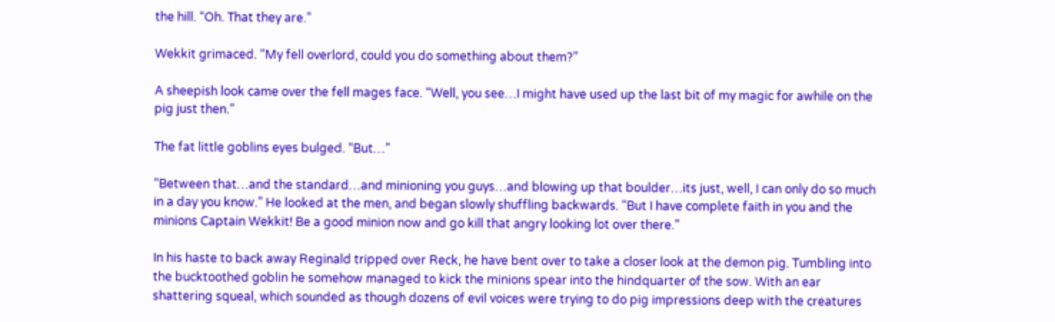the hill. “Oh. That they are.”

Wekkit grimaced. “My fell overlord, could you do something about them?”

A sheepish look came over the fell mages face. “Well, you see…I might have used up the last bit of my magic for awhile on the pig just then.”

The fat little goblins eyes bulged. “But…”

“Between that…and the standard…and minioning you guys…and blowing up that boulder…its just, well, I can only do so much in a day you know.” He looked at the men, and began slowly shuffling backwards. “But I have complete faith in you and the minions Captain Wekkit! Be a good minion now and go kill that angry looking lot over there.”

In his haste to back away Reginald tripped over Reck, he have bent over to take a closer look at the demon pig. Tumbling into the bucktoothed goblin he somehow managed to kick the minions spear into the hindquarter of the sow. With an ear shattering squeal, which sounded as though dozens of evil voices were trying to do pig impressions deep with the creatures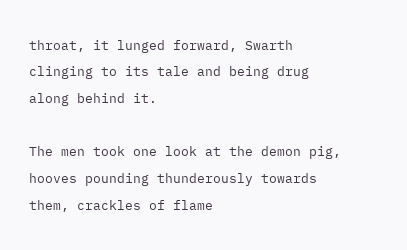throat, it lunged forward, Swarth clinging to its tale and being drug along behind it.

The men took one look at the demon pig, hooves pounding thunderously towards them, crackles of flame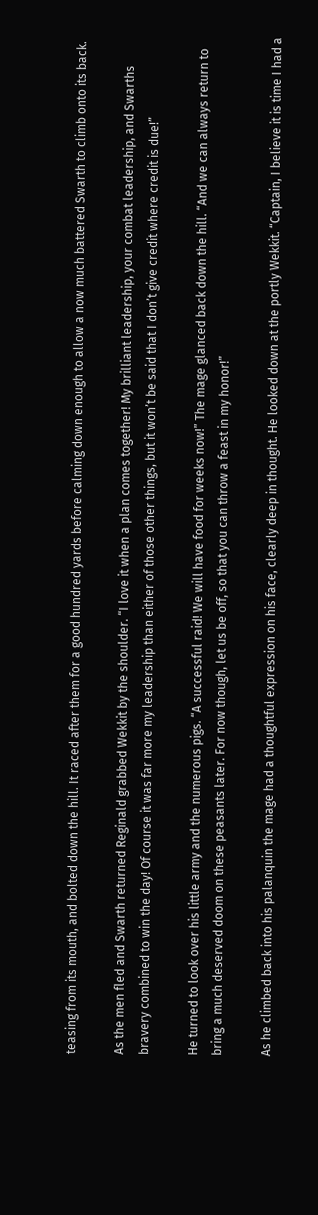teasing from its mouth, and bolted down the hill. It raced after them for a good hundred yards before calming down enough to allow a now much battered Swarth to climb onto its back.

As the men fled and Swarth returned Reginald grabbed Wekkit by the shoulder. “I love it when a plan comes together! My brilliant leadership, your combat leadership, and Swarths bravery combined to win the day! Of course it was far more my leadership than either of those other things, but it won’t be said that I don’t give credit where credit is due!”

He turned to look over his little army and the numerous pigs. “A successful raid! We will have food for weeks now!” The mage glanced back down the hill. “And we can always return to bring a much deserved doom on these peasants later. For now though, let us be off, so that you can throw a feast in my honor!”

As he climbed back into his palanquin the mage had a thoughtful expression on his face, clearly deep in thought. He looked down at the portly Wekkit. “Captain, I believe it is time I had a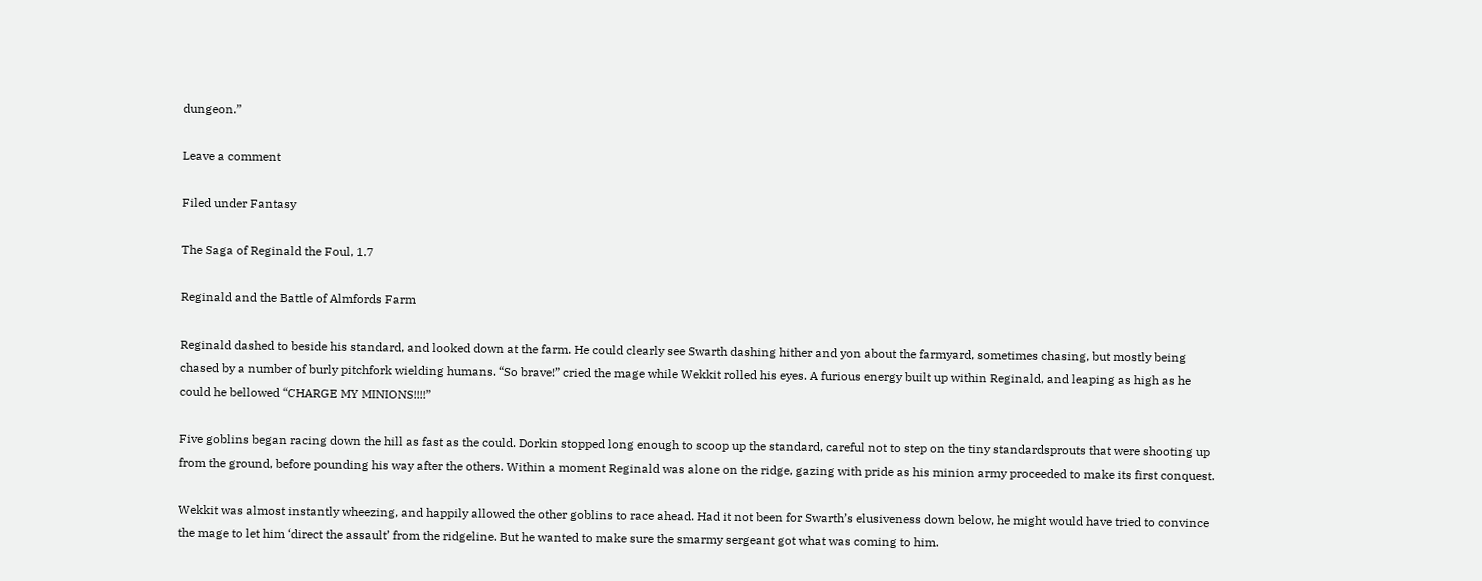dungeon.”

Leave a comment

Filed under Fantasy

The Saga of Reginald the Foul, 1.7

Reginald and the Battle of Almfords Farm

Reginald dashed to beside his standard, and looked down at the farm. He could clearly see Swarth dashing hither and yon about the farmyard, sometimes chasing, but mostly being chased by a number of burly pitchfork wielding humans. “So brave!” cried the mage while Wekkit rolled his eyes. A furious energy built up within Reginald, and leaping as high as he could he bellowed “CHARGE MY MINIONS!!!!”

Five goblins began racing down the hill as fast as the could. Dorkin stopped long enough to scoop up the standard, careful not to step on the tiny standardsprouts that were shooting up from the ground, before pounding his way after the others. Within a moment Reginald was alone on the ridge, gazing with pride as his minion army proceeded to make its first conquest.

Wekkit was almost instantly wheezing, and happily allowed the other goblins to race ahead. Had it not been for Swarth’s elusiveness down below, he might would have tried to convince the mage to let him ‘direct the assault’ from the ridgeline. But he wanted to make sure the smarmy sergeant got what was coming to him.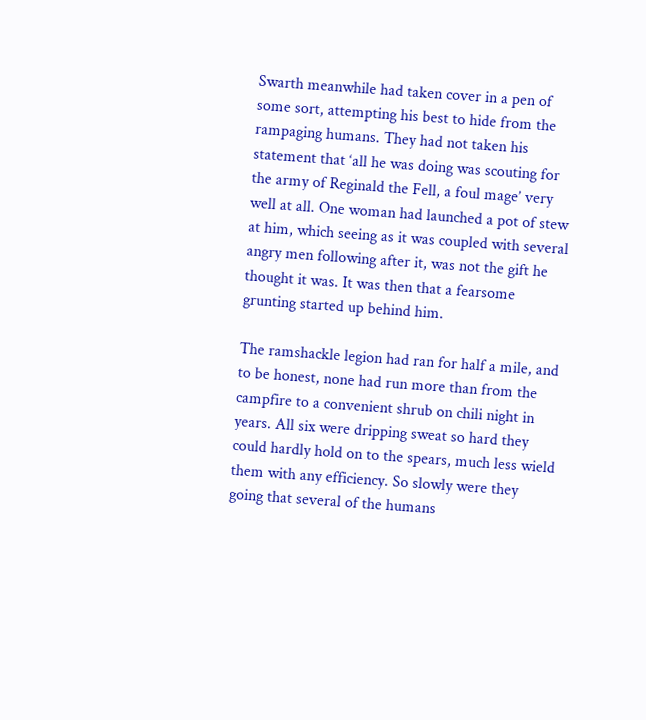Swarth meanwhile had taken cover in a pen of some sort, attempting his best to hide from the rampaging humans. They had not taken his statement that ‘all he was doing was scouting for the army of Reginald the Fell, a foul mage’ very well at all. One woman had launched a pot of stew at him, which seeing as it was coupled with several angry men following after it, was not the gift he thought it was. It was then that a fearsome grunting started up behind him.

The ramshackle legion had ran for half a mile, and to be honest, none had run more than from the campfire to a convenient shrub on chili night in years. All six were dripping sweat so hard they could hardly hold on to the spears, much less wield them with any efficiency. So slowly were they going that several of the humans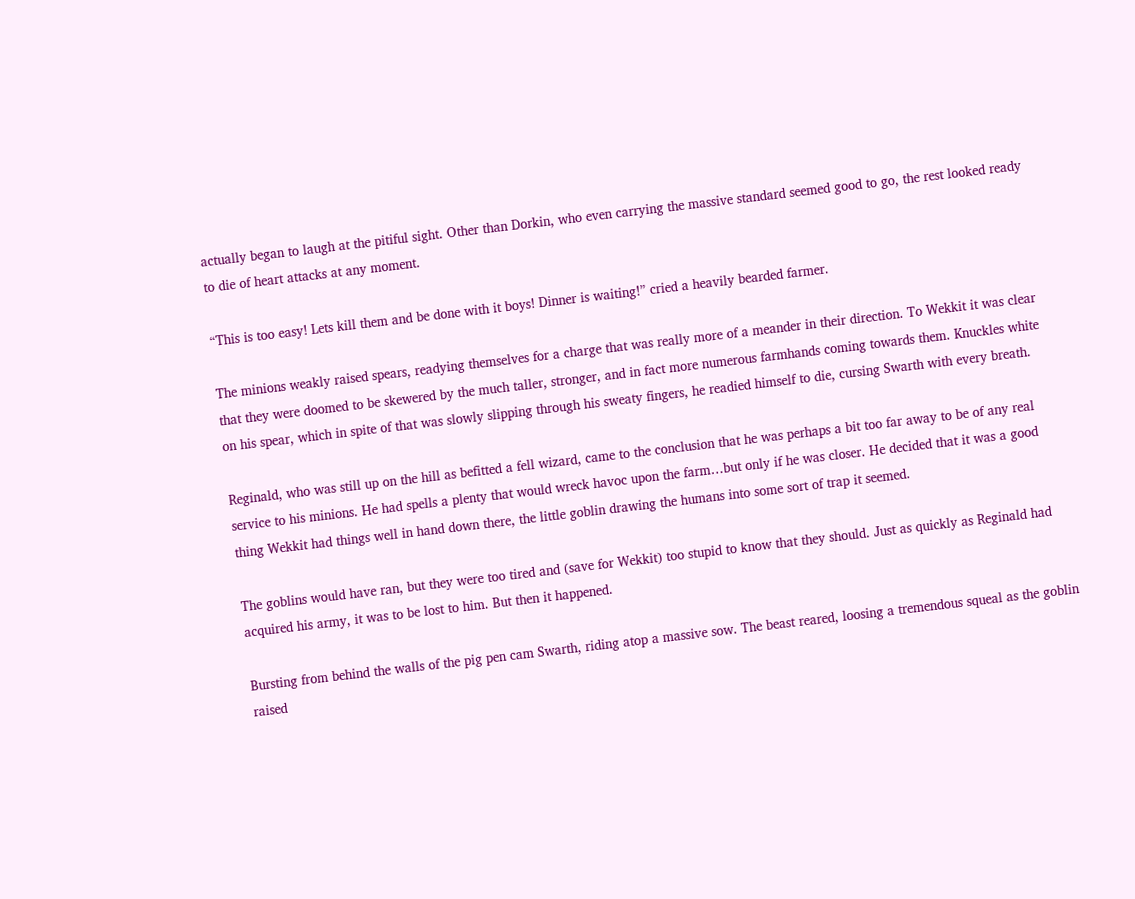actually began to laugh at the pitiful sight. Other than Dorkin, who even carrying the massive standard seemed good to go, the rest looked ready to die of heart attacks at any moment.

“This is too easy! Lets kill them and be done with it boys! Dinner is waiting!” cried a heavily bearded farmer.

The minions weakly raised spears, readying themselves for a charge that was really more of a meander in their direction. To Wekkit it was clear that they were doomed to be skewered by the much taller, stronger, and in fact more numerous farmhands coming towards them. Knuckles white on his spear, which in spite of that was slowly slipping through his sweaty fingers, he readied himself to die, cursing Swarth with every breath.

Reginald, who was still up on the hill as befitted a fell wizard, came to the conclusion that he was perhaps a bit too far away to be of any real service to his minions. He had spells a plenty that would wreck havoc upon the farm…but only if he was closer. He decided that it was a good thing Wekkit had things well in hand down there, the little goblin drawing the humans into some sort of trap it seemed.

The goblins would have ran, but they were too tired and (save for Wekkit) too stupid to know that they should. Just as quickly as Reginald had acquired his army, it was to be lost to him. But then it happened.

Bursting from behind the walls of the pig pen cam Swarth, riding atop a massive sow. The beast reared, loosing a tremendous squeal as the goblin raised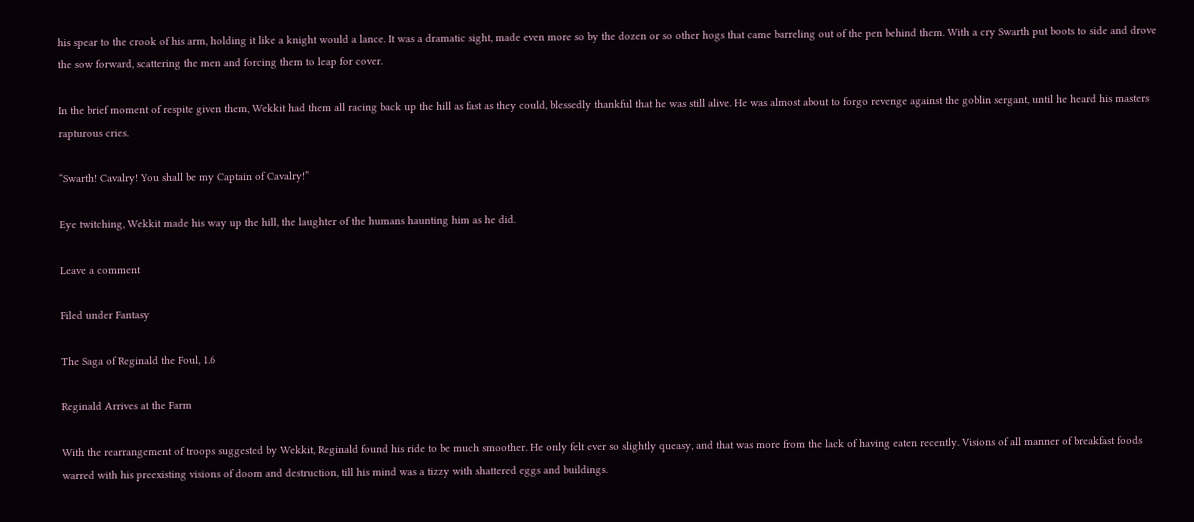his spear to the crook of his arm, holding it like a knight would a lance. It was a dramatic sight, made even more so by the dozen or so other hogs that came barreling out of the pen behind them. With a cry Swarth put boots to side and drove the sow forward, scattering the men and forcing them to leap for cover.

In the brief moment of respite given them, Wekkit had them all racing back up the hill as fast as they could, blessedly thankful that he was still alive. He was almost about to forgo revenge against the goblin sergant, until he heard his masters rapturous cries.

“Swarth! Cavalry! You shall be my Captain of Cavalry!”

Eye twitching, Wekkit made his way up the hill, the laughter of the humans haunting him as he did.

Leave a comment

Filed under Fantasy

The Saga of Reginald the Foul, 1.6

Reginald Arrives at the Farm

With the rearrangement of troops suggested by Wekkit, Reginald found his ride to be much smoother. He only felt ever so slightly queasy, and that was more from the lack of having eaten recently. Visions of all manner of breakfast foods warred with his preexisting visions of doom and destruction, till his mind was a tizzy with shattered eggs and buildings.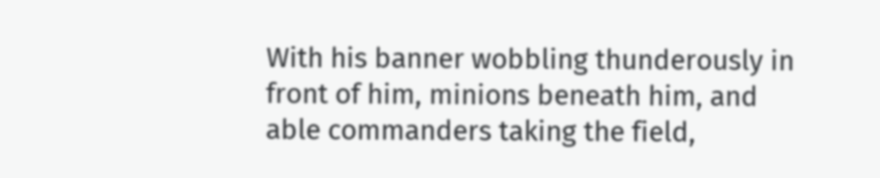With his banner wobbling thunderously in front of him, minions beneath him, and able commanders taking the field,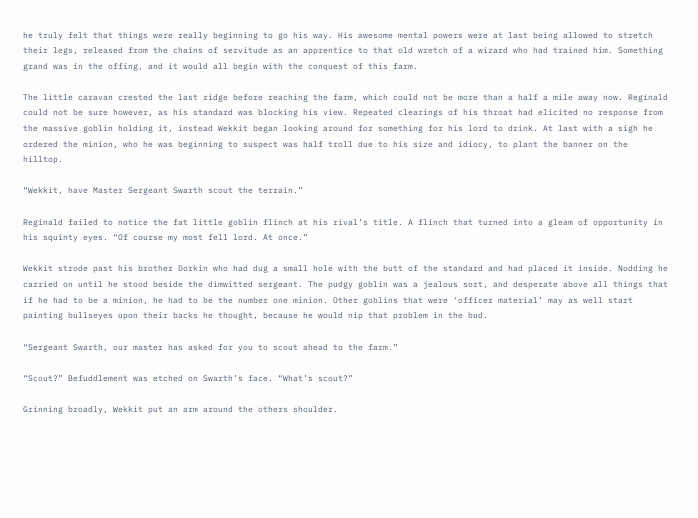he truly felt that things were really beginning to go his way. His awesome mental powers were at last being allowed to stretch their legs, released from the chains of servitude as an apprentice to that old wretch of a wizard who had trained him. Something grand was in the offing, and it would all begin with the conquest of this farm.

The little caravan crested the last ridge before reaching the farm, which could not be more than a half a mile away now. Reginald could not be sure however, as his standard was blocking his view. Repeated clearings of his throat had elicited no response from the massive goblin holding it, instead Wekkit began looking around for something for his lord to drink. At last with a sigh he ordered the minion, who he was beginning to suspect was half troll due to his size and idiocy, to plant the banner on the hilltop.

“Wekkit, have Master Sergeant Swarth scout the terrain.”

Reginald failed to notice the fat little goblin flinch at his rival’s title. A flinch that turned into a gleam of opportunity in his squinty eyes. “Of course my most fell lord. At once.”

Wekkit strode past his brother Dorkin who had dug a small hole with the butt of the standard and had placed it inside. Nodding he carried on until he stood beside the dimwitted sergeant. The pudgy goblin was a jealous sort, and desperate above all things that if he had to be a minion, he had to be the number one minion. Other goblins that were ‘officer material’ may as well start painting bullseyes upon their backs he thought, because he would nip that problem in the bud.

“Sergeant Swarth, our master has asked for you to scout ahead to the farm.”

“Scout?” Befuddlement was etched on Swarth’s face. “What’s scout?”

Grinning broadly, Wekkit put an arm around the others shoulder.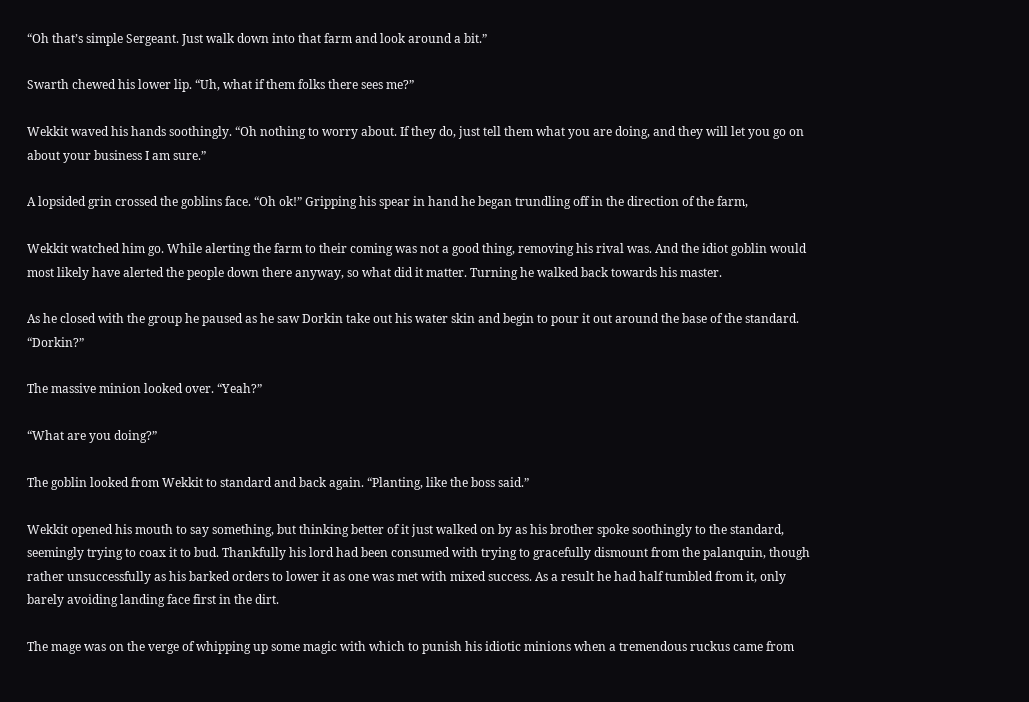“Oh that’s simple Sergeant. Just walk down into that farm and look around a bit.”

Swarth chewed his lower lip. “Uh, what if them folks there sees me?”

Wekkit waved his hands soothingly. “Oh nothing to worry about. If they do, just tell them what you are doing, and they will let you go on about your business I am sure.”

A lopsided grin crossed the goblins face. “Oh ok!” Gripping his spear in hand he began trundling off in the direction of the farm,

Wekkit watched him go. While alerting the farm to their coming was not a good thing, removing his rival was. And the idiot goblin would most likely have alerted the people down there anyway, so what did it matter. Turning he walked back towards his master.

As he closed with the group he paused as he saw Dorkin take out his water skin and begin to pour it out around the base of the standard. “Dorkin?”

The massive minion looked over. “Yeah?”

“What are you doing?”

The goblin looked from Wekkit to standard and back again. “Planting, like the boss said.”

Wekkit opened his mouth to say something, but thinking better of it just walked on by as his brother spoke soothingly to the standard, seemingly trying to coax it to bud. Thankfully his lord had been consumed with trying to gracefully dismount from the palanquin, though rather unsuccessfully as his barked orders to lower it as one was met with mixed success. As a result he had half tumbled from it, only barely avoiding landing face first in the dirt.

The mage was on the verge of whipping up some magic with which to punish his idiotic minions when a tremendous ruckus came from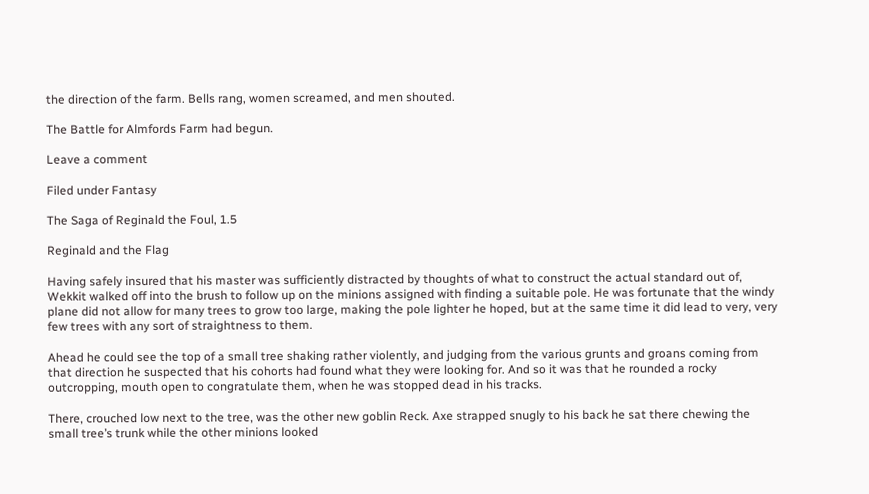the direction of the farm. Bells rang, women screamed, and men shouted.

The Battle for Almfords Farm had begun.

Leave a comment

Filed under Fantasy

The Saga of Reginald the Foul, 1.5

Reginald and the Flag

Having safely insured that his master was sufficiently distracted by thoughts of what to construct the actual standard out of, Wekkit walked off into the brush to follow up on the minions assigned with finding a suitable pole. He was fortunate that the windy plane did not allow for many trees to grow too large, making the pole lighter he hoped, but at the same time it did lead to very, very few trees with any sort of straightness to them.

Ahead he could see the top of a small tree shaking rather violently, and judging from the various grunts and groans coming from that direction he suspected that his cohorts had found what they were looking for. And so it was that he rounded a rocky outcropping, mouth open to congratulate them, when he was stopped dead in his tracks.

There, crouched low next to the tree, was the other new goblin Reck. Axe strapped snugly to his back he sat there chewing the small tree’s trunk while the other minions looked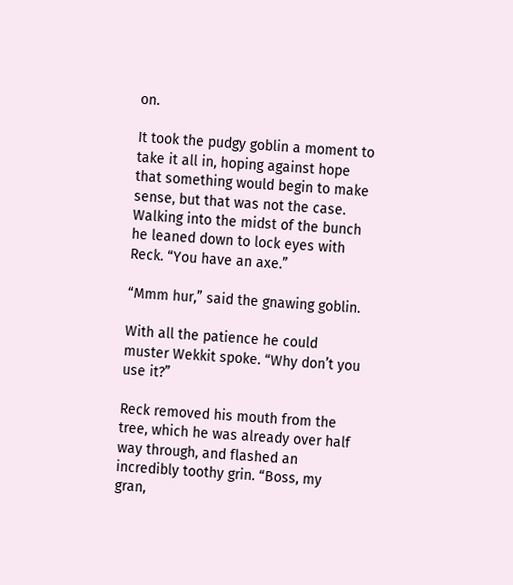on.

It took the pudgy goblin a moment to take it all in, hoping against hope that something would begin to make sense, but that was not the case. Walking into the midst of the bunch he leaned down to lock eyes with Reck. “You have an axe.”

“Mmm hur,” said the gnawing goblin.

With all the patience he could muster Wekkit spoke. “Why don’t you use it?”

Reck removed his mouth from the tree, which he was already over half way through, and flashed an incredibly toothy grin. “Boss, my gran,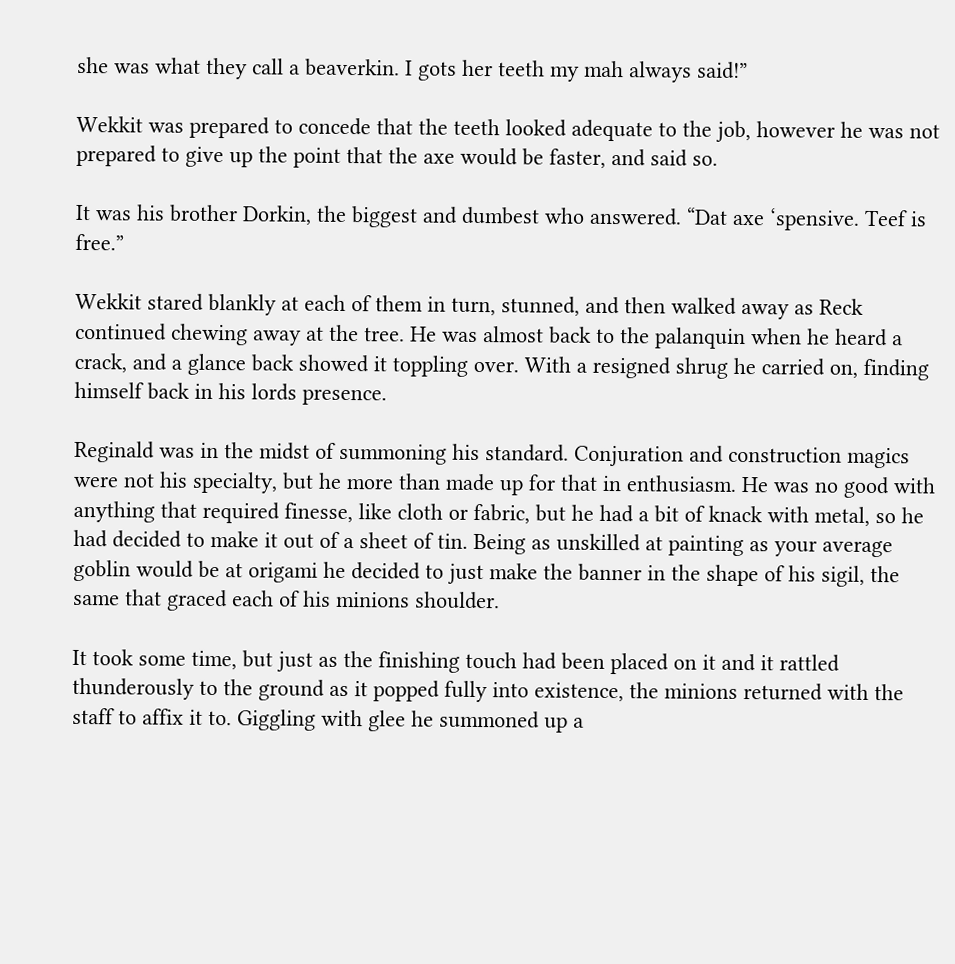she was what they call a beaverkin. I gots her teeth my mah always said!”

Wekkit was prepared to concede that the teeth looked adequate to the job, however he was not prepared to give up the point that the axe would be faster, and said so.

It was his brother Dorkin, the biggest and dumbest who answered. “Dat axe ‘spensive. Teef is free.”

Wekkit stared blankly at each of them in turn, stunned, and then walked away as Reck continued chewing away at the tree. He was almost back to the palanquin when he heard a crack, and a glance back showed it toppling over. With a resigned shrug he carried on, finding himself back in his lords presence.

Reginald was in the midst of summoning his standard. Conjuration and construction magics were not his specialty, but he more than made up for that in enthusiasm. He was no good with anything that required finesse, like cloth or fabric, but he had a bit of knack with metal, so he had decided to make it out of a sheet of tin. Being as unskilled at painting as your average goblin would be at origami he decided to just make the banner in the shape of his sigil, the same that graced each of his minions shoulder.

It took some time, but just as the finishing touch had been placed on it and it rattled thunderously to the ground as it popped fully into existence, the minions returned with the staff to affix it to. Giggling with glee he summoned up a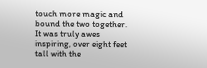touch more magic and bound the two together. It was truly awes inspiring, over eight feet tall with the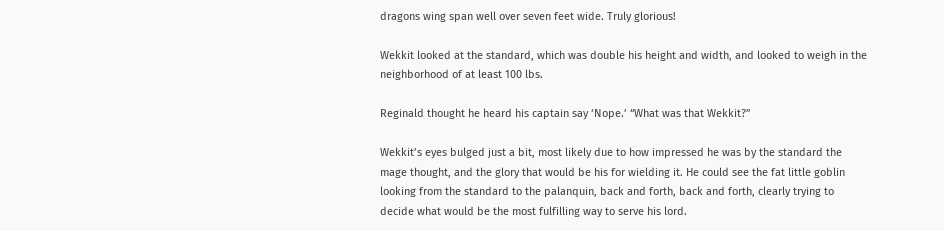dragons wing span well over seven feet wide. Truly glorious!

Wekkit looked at the standard, which was double his height and width, and looked to weigh in the neighborhood of at least 100 lbs.

Reginald thought he heard his captain say ‘Nope.’ “What was that Wekkit?”

Wekkit’s eyes bulged just a bit, most likely due to how impressed he was by the standard the mage thought, and the glory that would be his for wielding it. He could see the fat little goblin looking from the standard to the palanquin, back and forth, back and forth, clearly trying to decide what would be the most fulfilling way to serve his lord.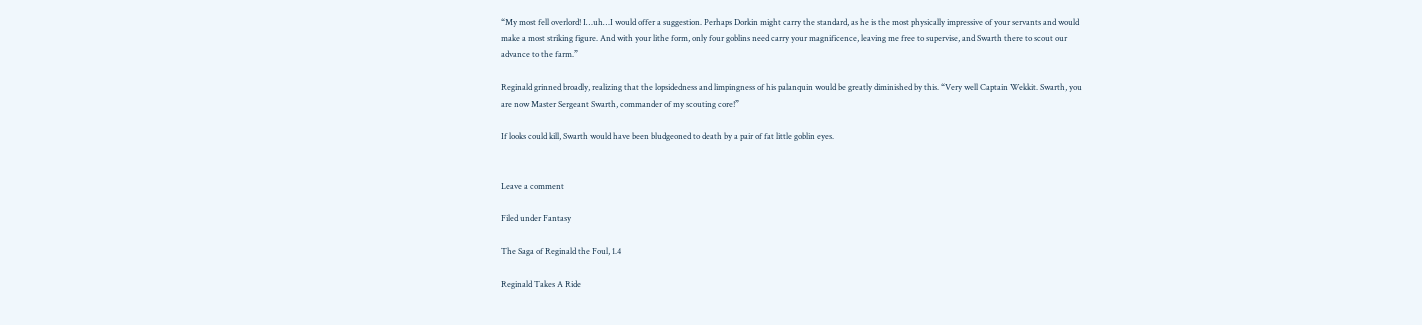“My most fell overlord! I…uh…I would offer a suggestion. Perhaps Dorkin might carry the standard, as he is the most physically impressive of your servants and would make a most striking figure. And with your lithe form, only four goblins need carry your magnificence, leaving me free to supervise, and Swarth there to scout our advance to the farm.”

Reginald grinned broadly, realizing that the lopsidedness and limpingness of his palanquin would be greatly diminished by this. “Very well Captain Wekkit. Swarth, you are now Master Sergeant Swarth, commander of my scouting core!”

If looks could kill, Swarth would have been bludgeoned to death by a pair of fat little goblin eyes.


Leave a comment

Filed under Fantasy

The Saga of Reginald the Foul, 1.4

Reginald Takes A Ride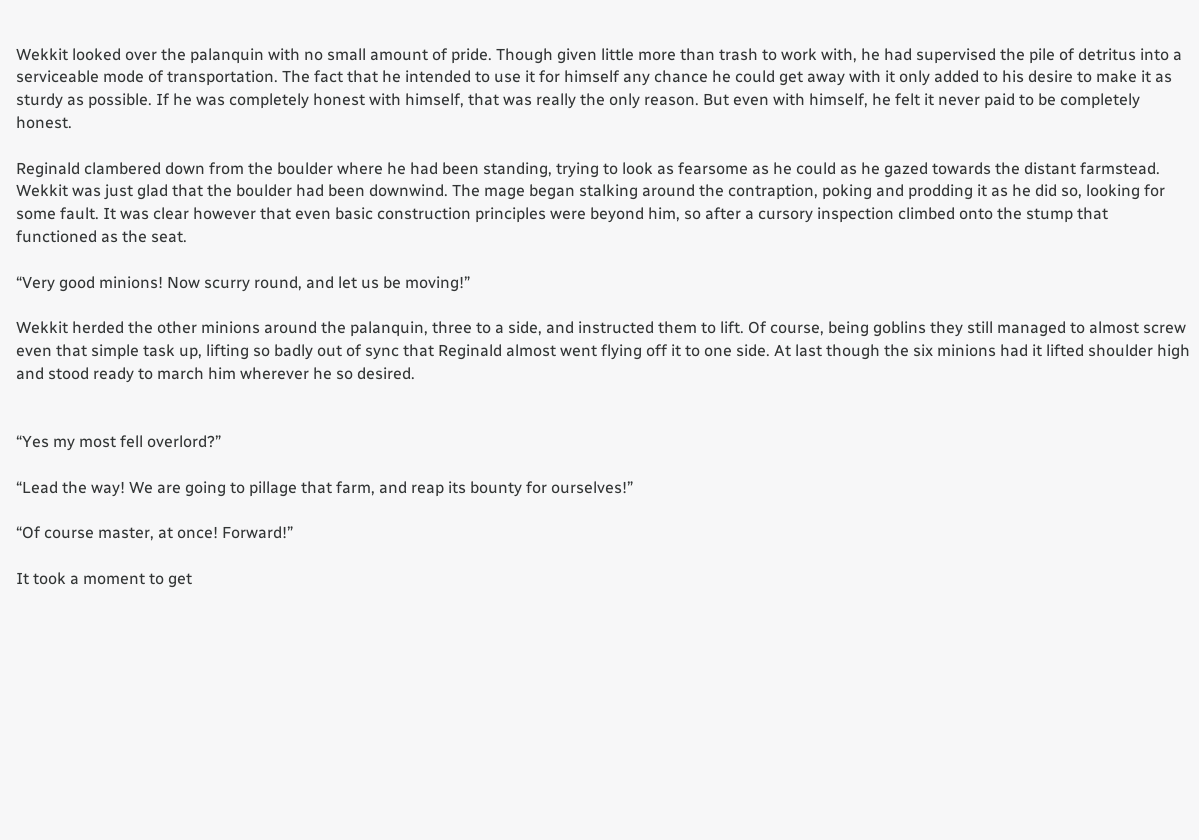Wekkit looked over the palanquin with no small amount of pride. Though given little more than trash to work with, he had supervised the pile of detritus into a serviceable mode of transportation. The fact that he intended to use it for himself any chance he could get away with it only added to his desire to make it as sturdy as possible. If he was completely honest with himself, that was really the only reason. But even with himself, he felt it never paid to be completely honest.

Reginald clambered down from the boulder where he had been standing, trying to look as fearsome as he could as he gazed towards the distant farmstead. Wekkit was just glad that the boulder had been downwind. The mage began stalking around the contraption, poking and prodding it as he did so, looking for some fault. It was clear however that even basic construction principles were beyond him, so after a cursory inspection climbed onto the stump that functioned as the seat.

“Very good minions! Now scurry round, and let us be moving!”

Wekkit herded the other minions around the palanquin, three to a side, and instructed them to lift. Of course, being goblins they still managed to almost screw even that simple task up, lifting so badly out of sync that Reginald almost went flying off it to one side. At last though the six minions had it lifted shoulder high and stood ready to march him wherever he so desired.


“Yes my most fell overlord?”

“Lead the way! We are going to pillage that farm, and reap its bounty for ourselves!”

“Of course master, at once! Forward!”

It took a moment to get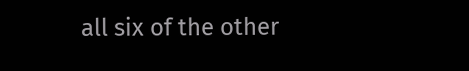all six of the other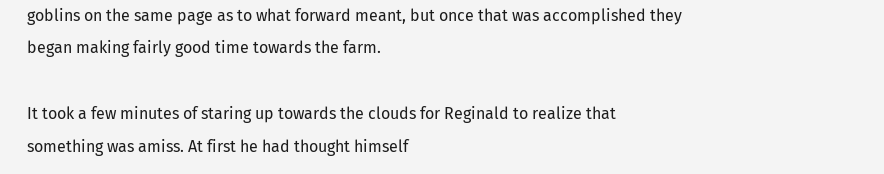goblins on the same page as to what forward meant, but once that was accomplished they began making fairly good time towards the farm.

It took a few minutes of staring up towards the clouds for Reginald to realize that something was amiss. At first he had thought himself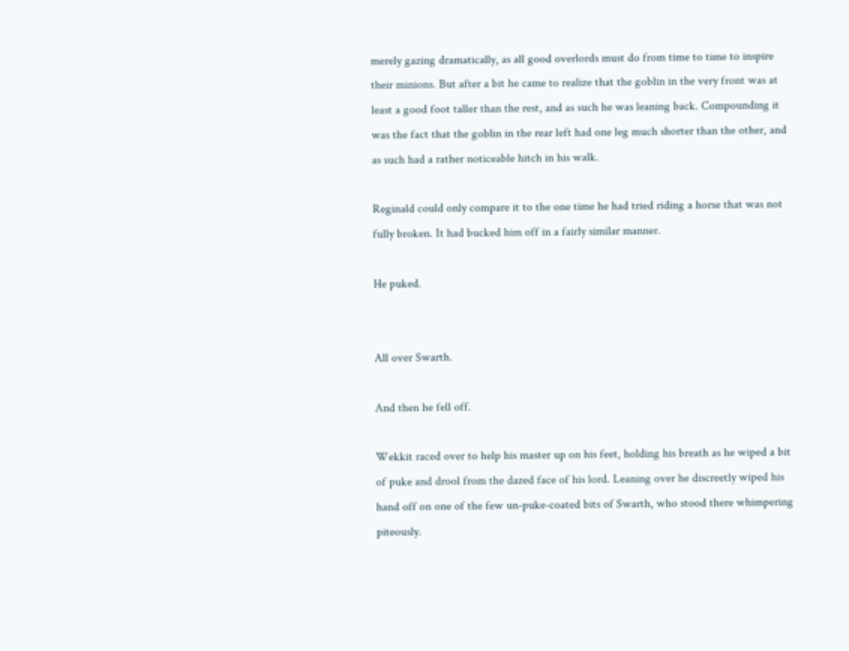merely gazing dramatically, as all good overlords must do from time to time to inspire their minions. But after a bit he came to realize that the goblin in the very front was at least a good foot taller than the rest, and as such he was leaning back. Compounding it was the fact that the goblin in the rear left had one leg much shorter than the other, and as such had a rather noticeable hitch in his walk.

Reginald could only compare it to the one time he had tried riding a horse that was not fully broken. It had bucked him off in a fairly similar manner.

He puked.


All over Swarth.

And then he fell off.

Wekkit raced over to help his master up on his feet, holding his breath as he wiped a bit of puke and drool from the dazed face of his lord. Leaning over he discreetly wiped his hand off on one of the few un-puke-coated bits of Swarth, who stood there whimpering piteously.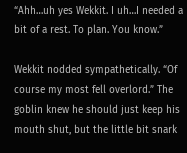“Ahh…uh yes Wekkit. I uh…I needed a bit of a rest. To plan. You know.”

Wekkit nodded sympathetically. “Of course my most fell overlord.” The goblin knew he should just keep his mouth shut, but the little bit snark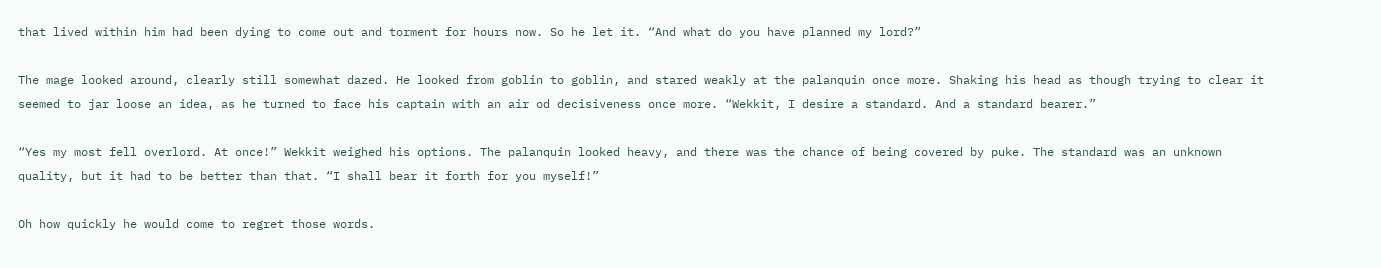that lived within him had been dying to come out and torment for hours now. So he let it. “And what do you have planned my lord?”

The mage looked around, clearly still somewhat dazed. He looked from goblin to goblin, and stared weakly at the palanquin once more. Shaking his head as though trying to clear it seemed to jar loose an idea, as he turned to face his captain with an air od decisiveness once more. “Wekkit, I desire a standard. And a standard bearer.”

“Yes my most fell overlord. At once!” Wekkit weighed his options. The palanquin looked heavy, and there was the chance of being covered by puke. The standard was an unknown quality, but it had to be better than that. “I shall bear it forth for you myself!”

Oh how quickly he would come to regret those words.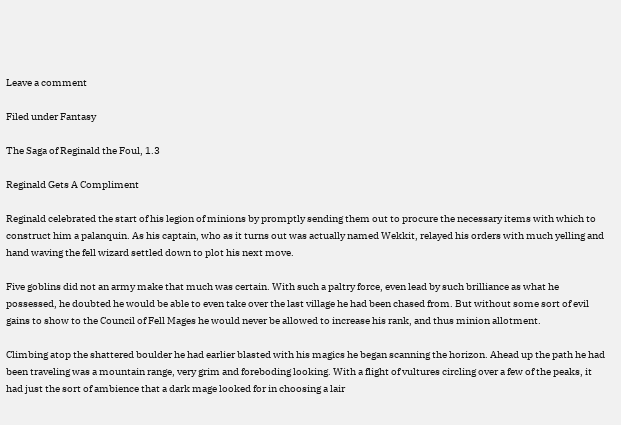Leave a comment

Filed under Fantasy

The Saga of Reginald the Foul, 1.3

Reginald Gets A Compliment

Reginald celebrated the start of his legion of minions by promptly sending them out to procure the necessary items with which to construct him a palanquin. As his captain, who as it turns out was actually named Wekkit, relayed his orders with much yelling and hand waving the fell wizard settled down to plot his next move.

Five goblins did not an army make that much was certain. With such a paltry force, even lead by such brilliance as what he possessed, he doubted he would be able to even take over the last village he had been chased from. But without some sort of evil gains to show to the Council of Fell Mages he would never be allowed to increase his rank, and thus minion allotment.

Climbing atop the shattered boulder he had earlier blasted with his magics he began scanning the horizon. Ahead up the path he had been traveling was a mountain range, very grim and foreboding looking. With a flight of vultures circling over a few of the peaks, it had just the sort of ambience that a dark mage looked for in choosing a lair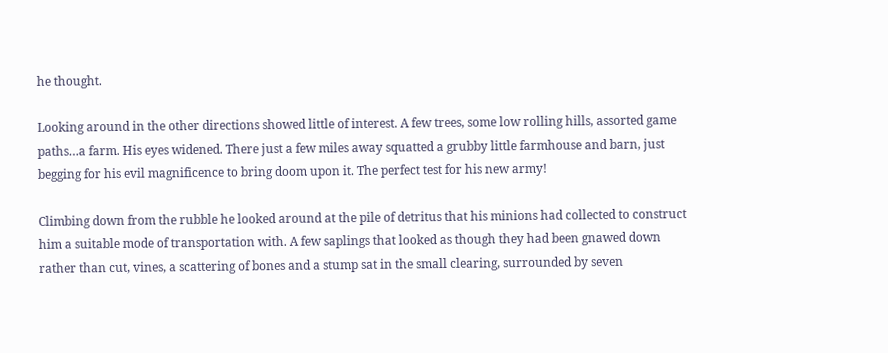he thought.

Looking around in the other directions showed little of interest. A few trees, some low rolling hills, assorted game paths…a farm. His eyes widened. There just a few miles away squatted a grubby little farmhouse and barn, just begging for his evil magnificence to bring doom upon it. The perfect test for his new army!

Climbing down from the rubble he looked around at the pile of detritus that his minions had collected to construct him a suitable mode of transportation with. A few saplings that looked as though they had been gnawed down rather than cut, vines, a scattering of bones and a stump sat in the small clearing, surrounded by seven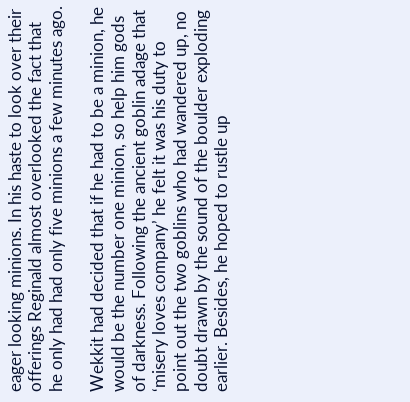eager looking minions. In his haste to look over their offerings Reginald almost overlooked the fact that he only had had only five minions a few minutes ago.

Wekkit had decided that if he had to be a minion, he would be the number one minion, so help him gods of darkness. Following the ancient goblin adage that ‘misery loves company’ he felt it was his duty to point out the two goblins who had wandered up, no doubt drawn by the sound of the boulder exploding earlier. Besides, he hoped to rustle up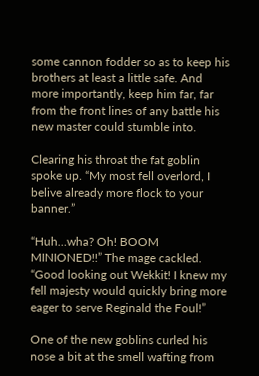some cannon fodder so as to keep his brothers at least a little safe. And more importantly, keep him far, far from the front lines of any battle his new master could stumble into.

Clearing his throat the fat goblin spoke up. “My most fell overlord, I belive already more flock to your banner.”

“Huh…wha? Oh! BOOM MINIONED!!” The mage cackled. “Good looking out Wekkit! I knew my fell majesty would quickly bring more eager to serve Reginald the Foul!”

One of the new goblins curled his nose a bit at the smell wafting from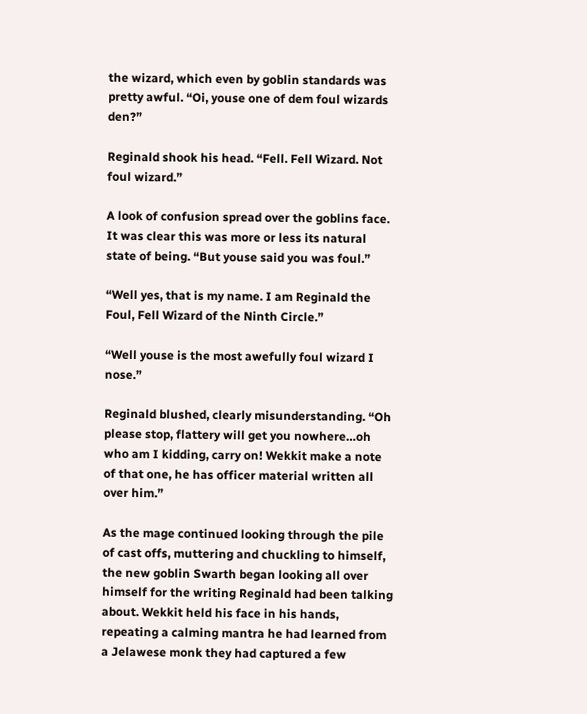the wizard, which even by goblin standards was pretty awful. “Oi, youse one of dem foul wizards den?”

Reginald shook his head. “Fell. Fell Wizard. Not foul wizard.”

A look of confusion spread over the goblins face. It was clear this was more or less its natural state of being. “But youse said you was foul.”

“Well yes, that is my name. I am Reginald the Foul, Fell Wizard of the Ninth Circle.”

“Well youse is the most awefully foul wizard I nose.”

Reginald blushed, clearly misunderstanding. “Oh please stop, flattery will get you nowhere…oh who am I kidding, carry on! Wekkit make a note of that one, he has officer material written all over him.”

As the mage continued looking through the pile of cast offs, muttering and chuckling to himself, the new goblin Swarth began looking all over himself for the writing Reginald had been talking about. Wekkit held his face in his hands, repeating a calming mantra he had learned from a Jelawese monk they had captured a few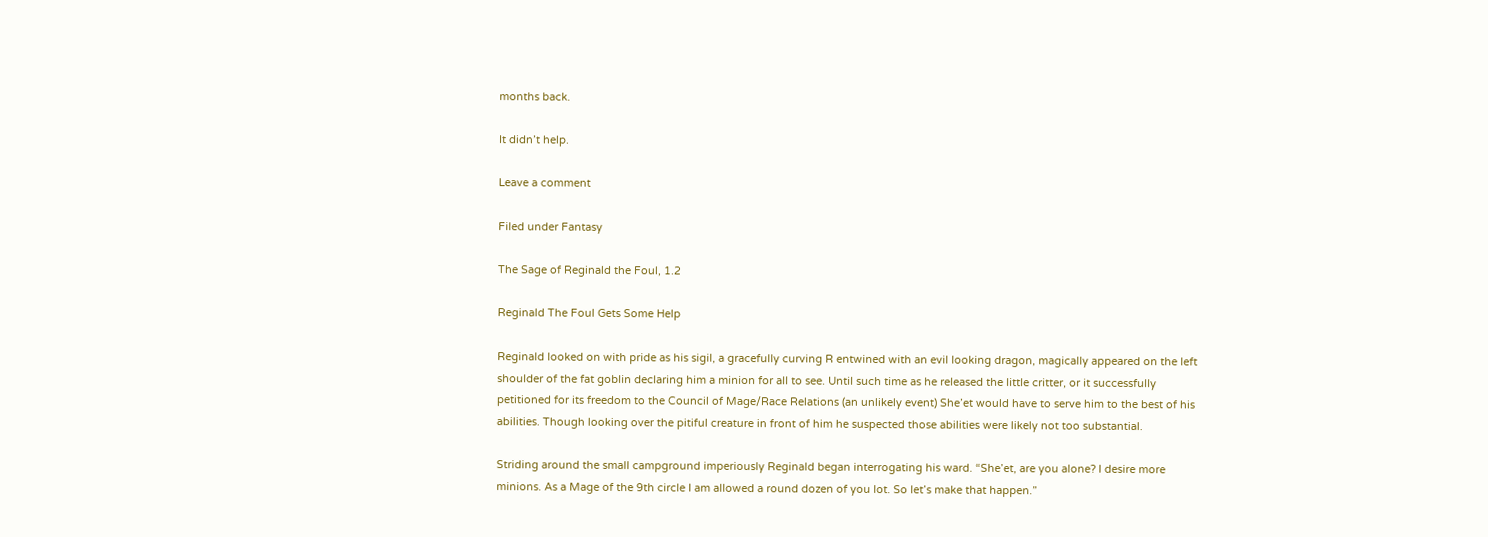months back.

It didn’t help.

Leave a comment

Filed under Fantasy

The Sage of Reginald the Foul, 1.2

Reginald The Foul Gets Some Help

Reginald looked on with pride as his sigil, a gracefully curving R entwined with an evil looking dragon, magically appeared on the left shoulder of the fat goblin declaring him a minion for all to see. Until such time as he released the little critter, or it successfully petitioned for its freedom to the Council of Mage/Race Relations (an unlikely event) She’et would have to serve him to the best of his abilities. Though looking over the pitiful creature in front of him he suspected those abilities were likely not too substantial.

Striding around the small campground imperiously Reginald began interrogating his ward. “She’et, are you alone? I desire more minions. As a Mage of the 9th circle I am allowed a round dozen of you lot. So let’s make that happen.”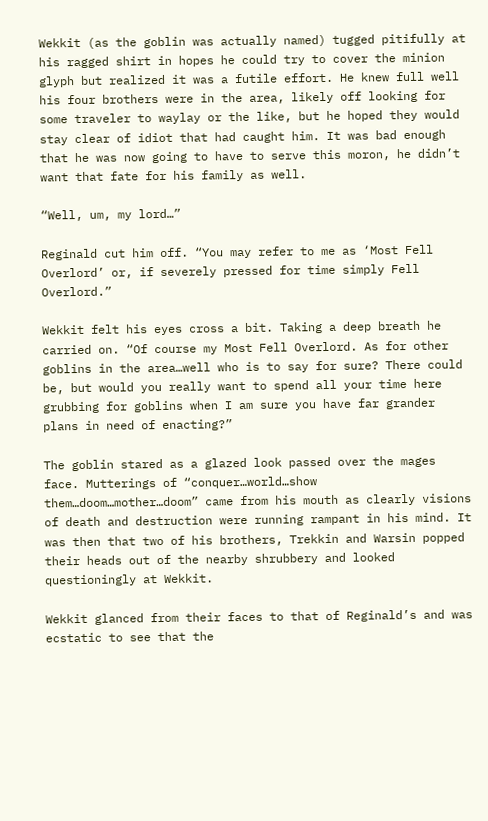Wekkit (as the goblin was actually named) tugged pitifully at his ragged shirt in hopes he could try to cover the minion glyph but realized it was a futile effort. He knew full well his four brothers were in the area, likely off looking for some traveler to waylay or the like, but he hoped they would stay clear of idiot that had caught him. It was bad enough that he was now going to have to serve this moron, he didn’t want that fate for his family as well.

“Well, um, my lord…”

Reginald cut him off. “You may refer to me as ‘Most Fell Overlord’ or, if severely pressed for time simply Fell Overlord.”

Wekkit felt his eyes cross a bit. Taking a deep breath he carried on. “Of course my Most Fell Overlord. As for other goblins in the area…well who is to say for sure? There could be, but would you really want to spend all your time here grubbing for goblins when I am sure you have far grander plans in need of enacting?”

The goblin stared as a glazed look passed over the mages face. Mutterings of “conquer…world…show them…doom…mother…doom” came from his mouth as clearly visions of death and destruction were running rampant in his mind. It was then that two of his brothers, Trekkin and Warsin popped their heads out of the nearby shrubbery and looked questioningly at Wekkit.

Wekkit glanced from their faces to that of Reginald’s and was ecstatic to see that the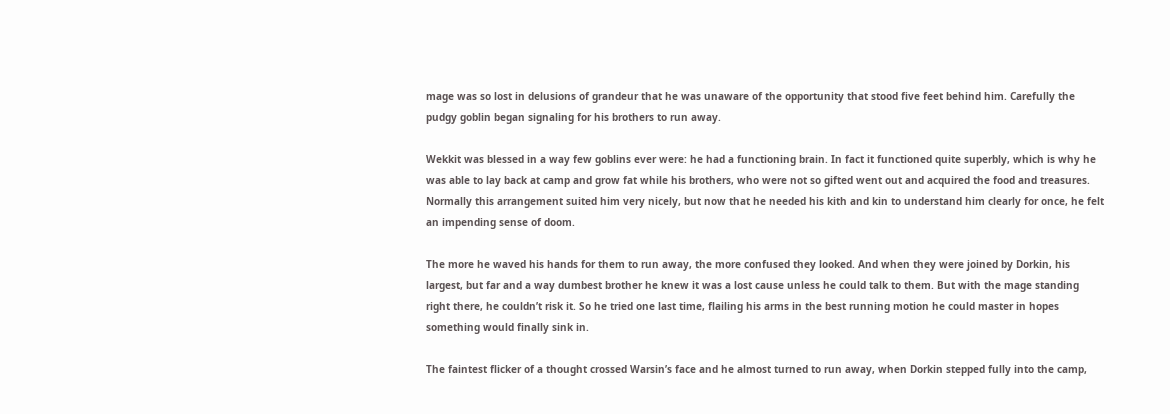mage was so lost in delusions of grandeur that he was unaware of the opportunity that stood five feet behind him. Carefully the pudgy goblin began signaling for his brothers to run away.

Wekkit was blessed in a way few goblins ever were: he had a functioning brain. In fact it functioned quite superbly, which is why he was able to lay back at camp and grow fat while his brothers, who were not so gifted went out and acquired the food and treasures. Normally this arrangement suited him very nicely, but now that he needed his kith and kin to understand him clearly for once, he felt an impending sense of doom.

The more he waved his hands for them to run away, the more confused they looked. And when they were joined by Dorkin, his largest, but far and a way dumbest brother he knew it was a lost cause unless he could talk to them. But with the mage standing right there, he couldn’t risk it. So he tried one last time, flailing his arms in the best running motion he could master in hopes something would finally sink in.

The faintest flicker of a thought crossed Warsin’s face and he almost turned to run away, when Dorkin stepped fully into the camp,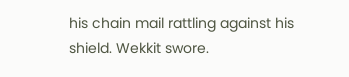his chain mail rattling against his shield. Wekkit swore.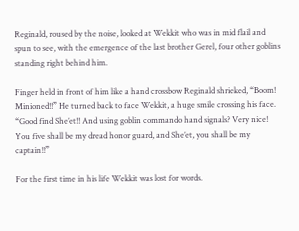Reginald, roused by the noise, looked at Wekkit who was in mid flail and spun to see, with the emergence of the last brother Gerel, four other goblins standing right behind him.

Finger held in front of him like a hand crossbow Reginald shrieked, “Boom! Minioned!!” He turned back to face Wekkit, a huge smile crossing his face. “Good find She’et!! And using goblin commando hand signals? Very nice! You five shall be my dread honor guard, and She’et, you shall be my captain!!”

For the first time in his life Wekkit was lost for words.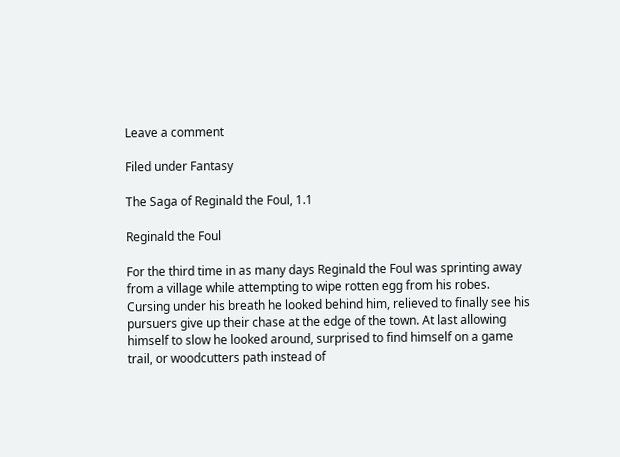Leave a comment

Filed under Fantasy

The Saga of Reginald the Foul, 1.1

Reginald the Foul

For the third time in as many days Reginald the Foul was sprinting away from a village while attempting to wipe rotten egg from his robes. Cursing under his breath he looked behind him, relieved to finally see his pursuers give up their chase at the edge of the town. At last allowing himself to slow he looked around, surprised to find himself on a game trail, or woodcutters path instead of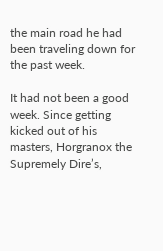the main road he had been traveling down for the past week.

It had not been a good week. Since getting kicked out of his masters, Horgranox the Supremely Dire’s,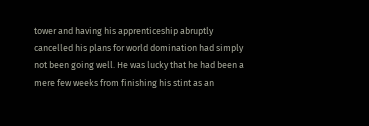tower and having his apprenticeship abruptly cancelled his plans for world domination had simply not been going well. He was lucky that he had been a mere few weeks from finishing his stint as an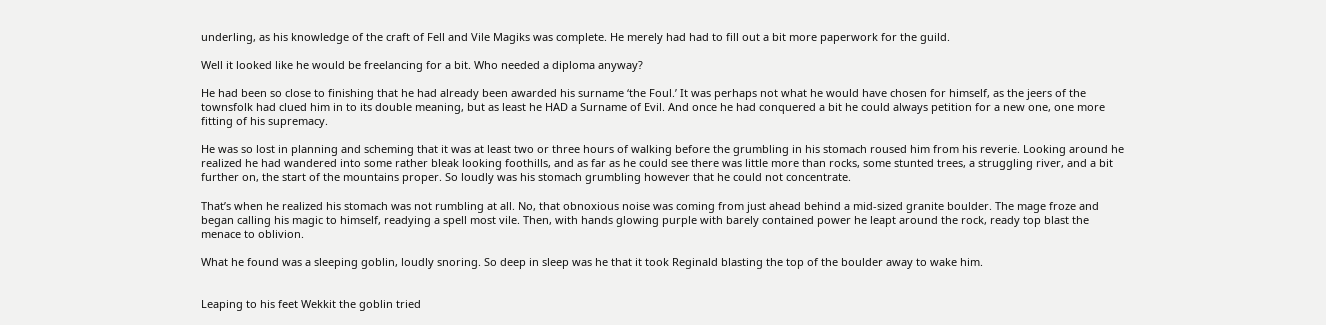underling, as his knowledge of the craft of Fell and Vile Magiks was complete. He merely had had to fill out a bit more paperwork for the guild.

Well it looked like he would be freelancing for a bit. Who needed a diploma anyway?

He had been so close to finishing that he had already been awarded his surname ‘the Foul.’ It was perhaps not what he would have chosen for himself, as the jeers of the townsfolk had clued him in to its double meaning, but as least he HAD a Surname of Evil. And once he had conquered a bit he could always petition for a new one, one more fitting of his supremacy.

He was so lost in planning and scheming that it was at least two or three hours of walking before the grumbling in his stomach roused him from his reverie. Looking around he realized he had wandered into some rather bleak looking foothills, and as far as he could see there was little more than rocks, some stunted trees, a struggling river, and a bit further on, the start of the mountains proper. So loudly was his stomach grumbling however that he could not concentrate.

That’s when he realized his stomach was not rumbling at all. No, that obnoxious noise was coming from just ahead behind a mid-sized granite boulder. The mage froze and began calling his magic to himself, readying a spell most vile. Then, with hands glowing purple with barely contained power he leapt around the rock, ready top blast the menace to oblivion.

What he found was a sleeping goblin, loudly snoring. So deep in sleep was he that it took Reginald blasting the top of the boulder away to wake him.


Leaping to his feet Wekkit the goblin tried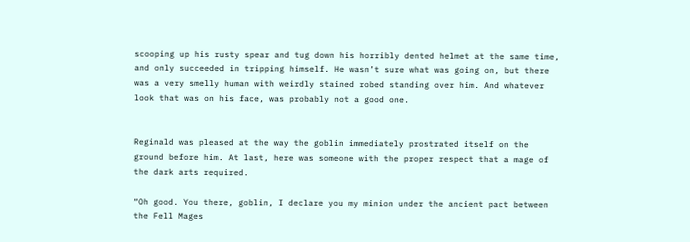scooping up his rusty spear and tug down his horribly dented helmet at the same time, and only succeeded in tripping himself. He wasn’t sure what was going on, but there was a very smelly human with weirdly stained robed standing over him. And whatever look that was on his face, was probably not a good one.


Reginald was pleased at the way the goblin immediately prostrated itself on the ground before him. At last, here was someone with the proper respect that a mage of the dark arts required.

“Oh good. You there, goblin, I declare you my minion under the ancient pact between the Fell Mages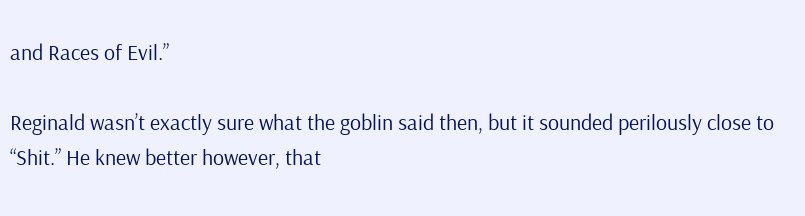and Races of Evil.”

Reginald wasn’t exactly sure what the goblin said then, but it sounded perilously close to “Shit.” He knew better however, that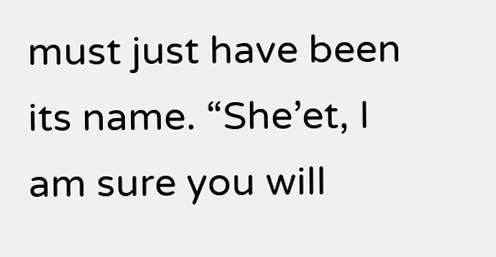must just have been its name. “She’et, I am sure you will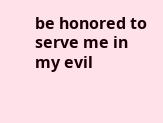be honored to serve me in my evil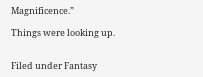Magnificence.”

Things were looking up.


Filed under Fantasy